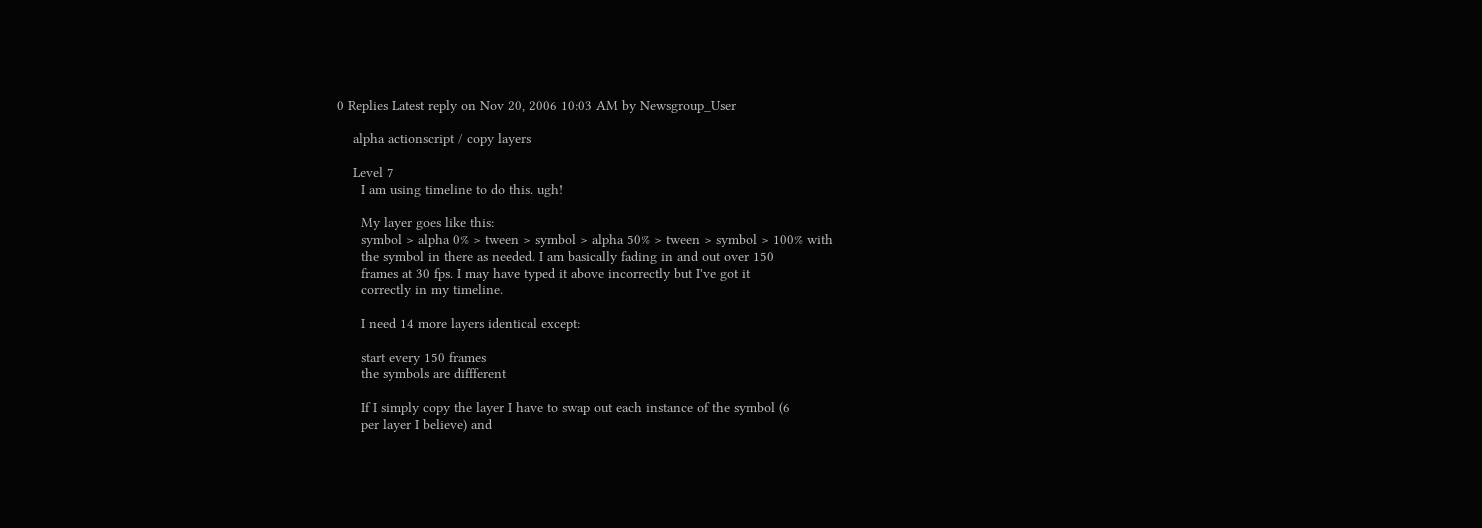0 Replies Latest reply on Nov 20, 2006 10:03 AM by Newsgroup_User

    alpha actionscript / copy layers

    Level 7
      I am using timeline to do this. ugh!

      My layer goes like this:
      symbol > alpha 0% > tween > symbol > alpha 50% > tween > symbol > 100% with
      the symbol in there as needed. I am basically fading in and out over 150
      frames at 30 fps. I may have typed it above incorrectly but I've got it
      correctly in my timeline.

      I need 14 more layers identical except:

      start every 150 frames
      the symbols are diffferent

      If I simply copy the layer I have to swap out each instance of the symbol (6
      per layer I believe) and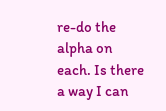re-do the alpha on each. Is there a way I can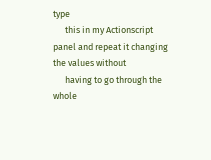type
      this in my Actionscript panel and repeat it changing the values without
      having to go through the whole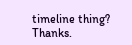timeline thing? Thanks.